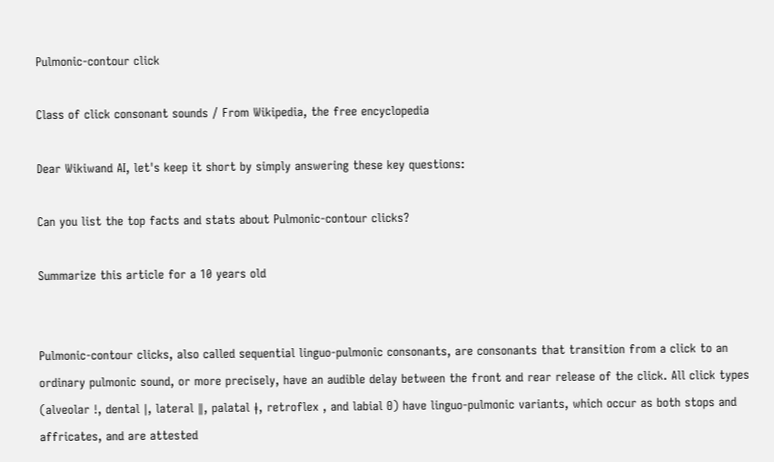Pulmonic-contour click

Class of click consonant sounds / From Wikipedia, the free encyclopedia

Dear Wikiwand AI, let's keep it short by simply answering these key questions:

Can you list the top facts and stats about Pulmonic-contour clicks?

Summarize this article for a 10 years old


Pulmonic-contour clicks, also called sequential linguo-pulmonic consonants, are consonants that transition from a click to an ordinary pulmonic sound, or more precisely, have an audible delay between the front and rear release of the click. All click types (alveolar ǃ, dental ǀ, lateral ǁ, palatal ǂ, retroflex , and labial ʘ) have linguo-pulmonic variants, which occur as both stops and affricates, and are attested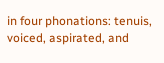in four phonations: tenuis, voiced, aspirated, and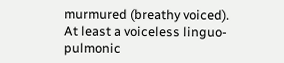murmured (breathy voiced). At least a voiceless linguo-pulmonic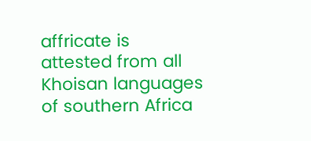affricate is attested from all Khoisan languages of southern Africa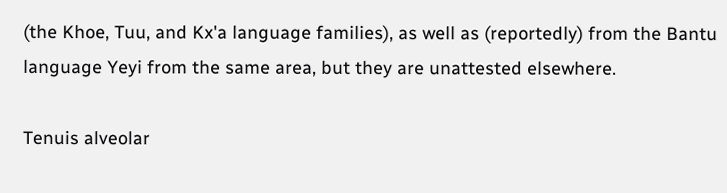(the Khoe, Tuu, and Kx'a language families), as well as (reportedly) from the Bantu language Yeyi from the same area, but they are unattested elsewhere.

Tenuis alveolar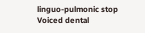linguo-pulmonic stop
Voiced dental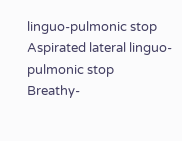linguo-pulmonic stop
Aspirated lateral linguo-pulmonic stop
Breathy-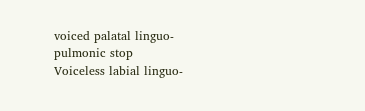voiced palatal linguo-pulmonic stop
Voiceless labial linguo-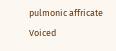pulmonic affricate
Voiced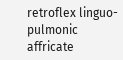retroflex linguo-pulmonic affricate